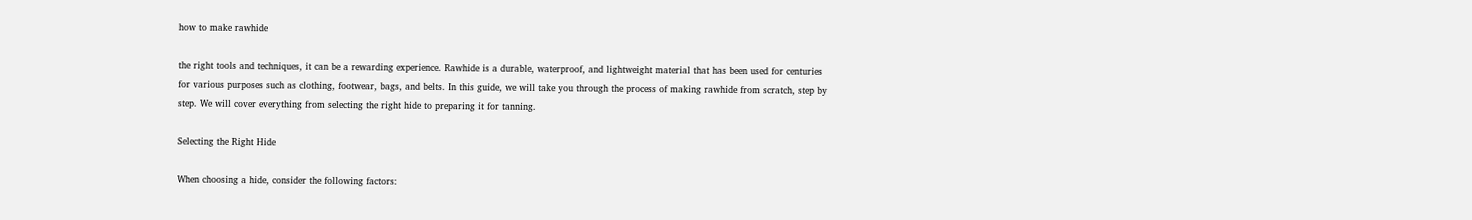how to make rawhide

the right tools and techniques, it can be a rewarding experience. Rawhide is a durable, waterproof, and lightweight material that has been used for centuries for various purposes such as clothing, footwear, bags, and belts. In this guide, we will take you through the process of making rawhide from scratch, step by step. We will cover everything from selecting the right hide to preparing it for tanning.

Selecting the Right Hide

When choosing a hide, consider the following factors: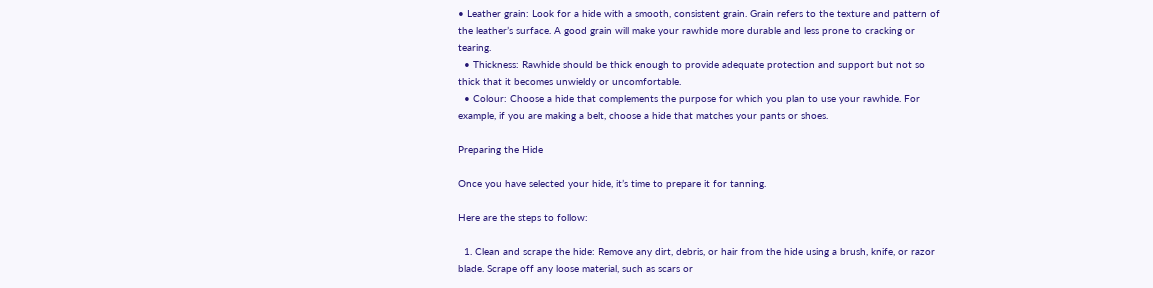• Leather grain: Look for a hide with a smooth, consistent grain. Grain refers to the texture and pattern of the leather’s surface. A good grain will make your rawhide more durable and less prone to cracking or tearing.
  • Thickness: Rawhide should be thick enough to provide adequate protection and support but not so thick that it becomes unwieldy or uncomfortable.
  • Colour: Choose a hide that complements the purpose for which you plan to use your rawhide. For example, if you are making a belt, choose a hide that matches your pants or shoes.

Preparing the Hide

Once you have selected your hide, it’s time to prepare it for tanning.

Here are the steps to follow:

  1. Clean and scrape the hide: Remove any dirt, debris, or hair from the hide using a brush, knife, or razor blade. Scrape off any loose material, such as scars or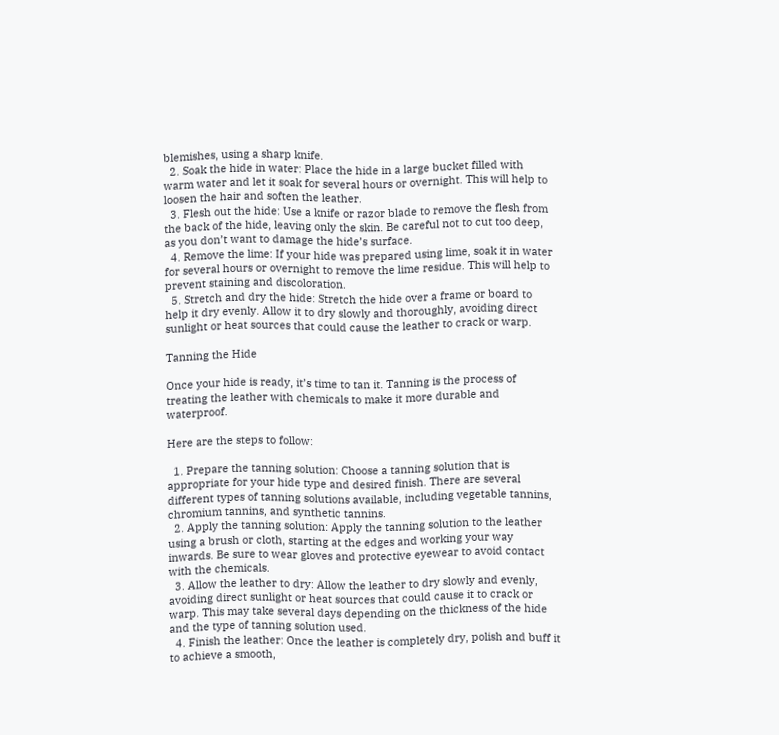blemishes, using a sharp knife.
  2. Soak the hide in water: Place the hide in a large bucket filled with warm water and let it soak for several hours or overnight. This will help to loosen the hair and soften the leather.
  3. Flesh out the hide: Use a knife or razor blade to remove the flesh from the back of the hide, leaving only the skin. Be careful not to cut too deep, as you don’t want to damage the hide’s surface.
  4. Remove the lime: If your hide was prepared using lime, soak it in water for several hours or overnight to remove the lime residue. This will help to prevent staining and discoloration.
  5. Stretch and dry the hide: Stretch the hide over a frame or board to help it dry evenly. Allow it to dry slowly and thoroughly, avoiding direct sunlight or heat sources that could cause the leather to crack or warp.

Tanning the Hide

Once your hide is ready, it’s time to tan it. Tanning is the process of treating the leather with chemicals to make it more durable and waterproof.

Here are the steps to follow:

  1. Prepare the tanning solution: Choose a tanning solution that is appropriate for your hide type and desired finish. There are several different types of tanning solutions available, including vegetable tannins, chromium tannins, and synthetic tannins.
  2. Apply the tanning solution: Apply the tanning solution to the leather using a brush or cloth, starting at the edges and working your way inwards. Be sure to wear gloves and protective eyewear to avoid contact with the chemicals.
  3. Allow the leather to dry: Allow the leather to dry slowly and evenly, avoiding direct sunlight or heat sources that could cause it to crack or warp. This may take several days depending on the thickness of the hide and the type of tanning solution used.
  4. Finish the leather: Once the leather is completely dry, polish and buff it to achieve a smooth,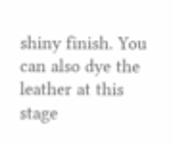shiny finish. You can also dye the leather at this stage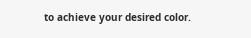to achieve your desired color.